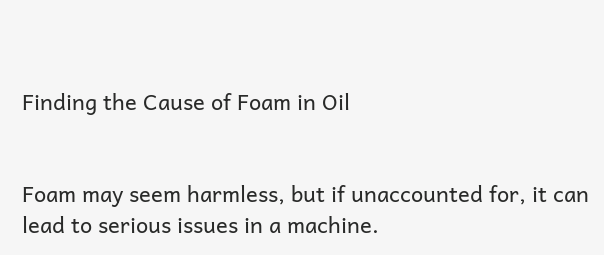Finding the Cause of Foam in Oil


Foam may seem harmless, but if unaccounted for, it can lead to serious issues in a machine.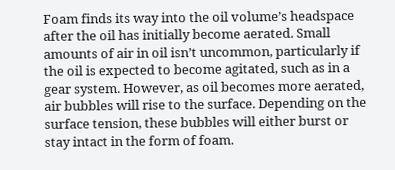Foam finds its way into the oil volume’s headspace after the oil has initially become aerated. Small amounts of air in oil isn’t uncommon, particularly if the oil is expected to become agitated, such as in a gear system. However, as oil becomes more aerated, air bubbles will rise to the surface. Depending on the surface tension, these bubbles will either burst or stay intact in the form of foam.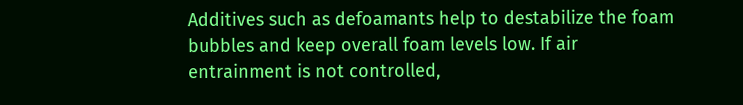Additives such as defoamants help to destabilize the foam bubbles and keep overall foam levels low. If air entrainment is not controlled,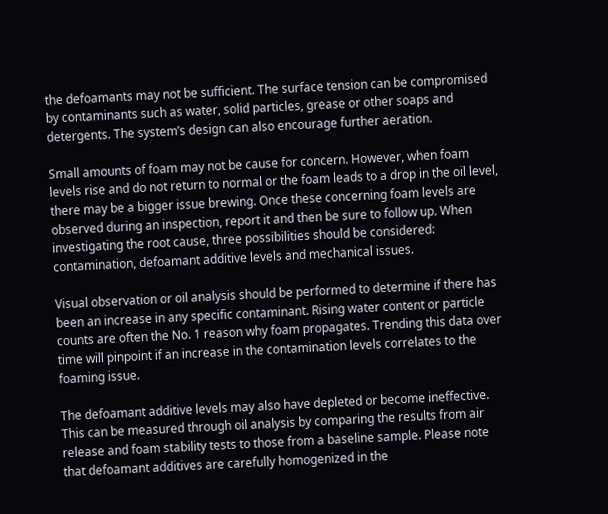the defoamants may not be sufficient. The surface tension can be compromised by contaminants such as water, solid particles, grease or other soaps and detergents. The system’s design can also encourage further aeration.

Small amounts of foam may not be cause for concern. However, when foam levels rise and do not return to normal or the foam leads to a drop in the oil level, there may be a bigger issue brewing. Once these concerning foam levels are observed during an inspection, report it and then be sure to follow up. When investigating the root cause, three possibilities should be considered: contamination, defoamant additive levels and mechanical issues.

Visual observation or oil analysis should be performed to determine if there has been an increase in any specific contaminant. Rising water content or particle counts are often the No. 1 reason why foam propagates. Trending this data over time will pinpoint if an increase in the contamination levels correlates to the foaming issue.

The defoamant additive levels may also have depleted or become ineffective. This can be measured through oil analysis by comparing the results from air release and foam stability tests to those from a baseline sample. Please note that defoamant additives are carefully homogenized in the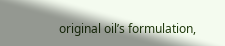original oil’s formulation,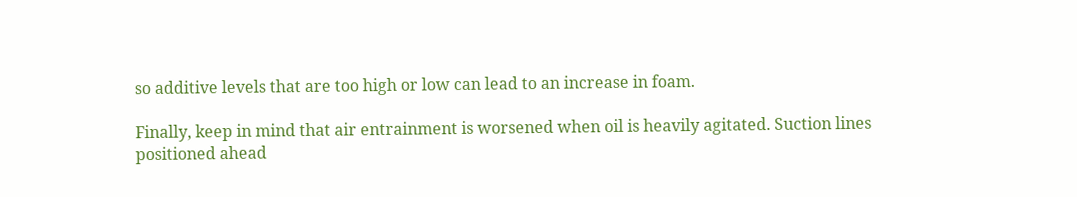so additive levels that are too high or low can lead to an increase in foam.

Finally, keep in mind that air entrainment is worsened when oil is heavily agitated. Suction lines positioned ahead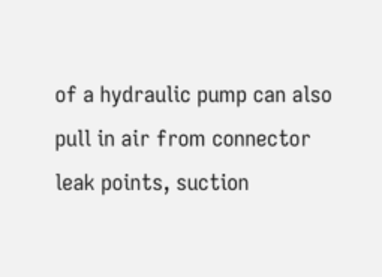of a hydraulic pump can also pull in air from connector leak points, suction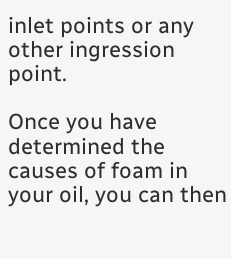inlet points or any other ingression point.

Once you have determined the causes of foam in your oil, you can then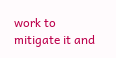work to mitigate it and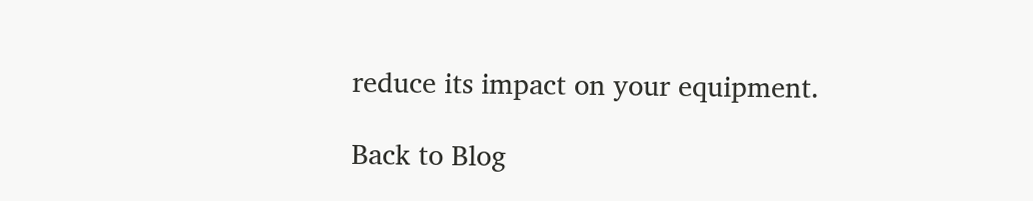reduce its impact on your equipment.

Back to Blog